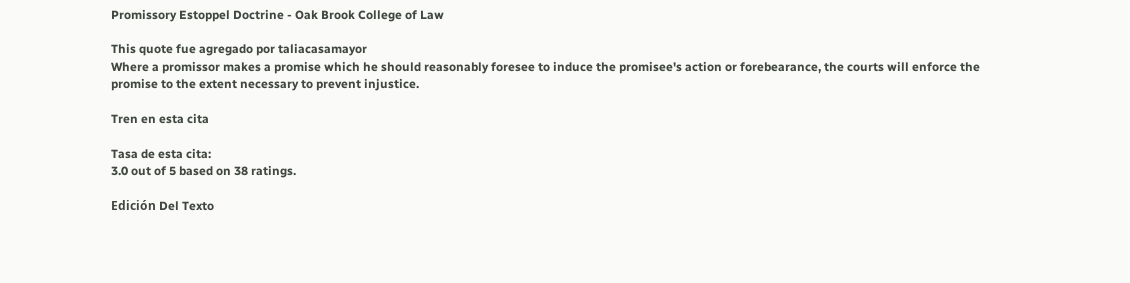Promissory Estoppel Doctrine - Oak Brook College of Law

This quote fue agregado por taliacasamayor
Where a promissor makes a promise which he should reasonably foresee to induce the promisee's action or forebearance, the courts will enforce the promise to the extent necessary to prevent injustice.

Tren en esta cita

Tasa de esta cita:
3.0 out of 5 based on 38 ratings.

Edición Del Texto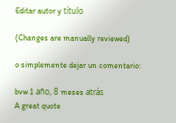Editar autor y título

(Changes are manually reviewed)

o simplemente dejar un comentario:

bvw 1 año, 8 meses atrás
A great quote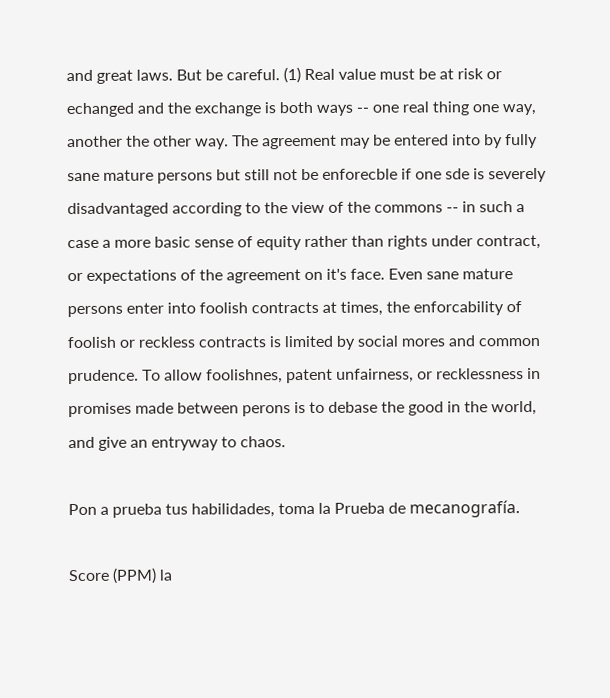and great laws. But be careful. (1) Real value must be at risk or echanged and the exchange is both ways -- one real thing one way, another the other way. The agreement may be entered into by fully sane mature persons but still not be enforecble if one sde is severely disadvantaged according to the view of the commons -- in such a case a more basic sense of equity rather than rights under contract, or expectations of the agreement on it's face. Even sane mature persons enter into foolish contracts at times, the enforcability of foolish or reckless contracts is limited by social mores and common prudence. To allow foolishnes, patent unfairness, or recklessness in promises made between perons is to debase the good in the world, and give an entryway to chaos.

Pon a prueba tus habilidades, toma la Prueba de mecanografía.

Score (PPM) la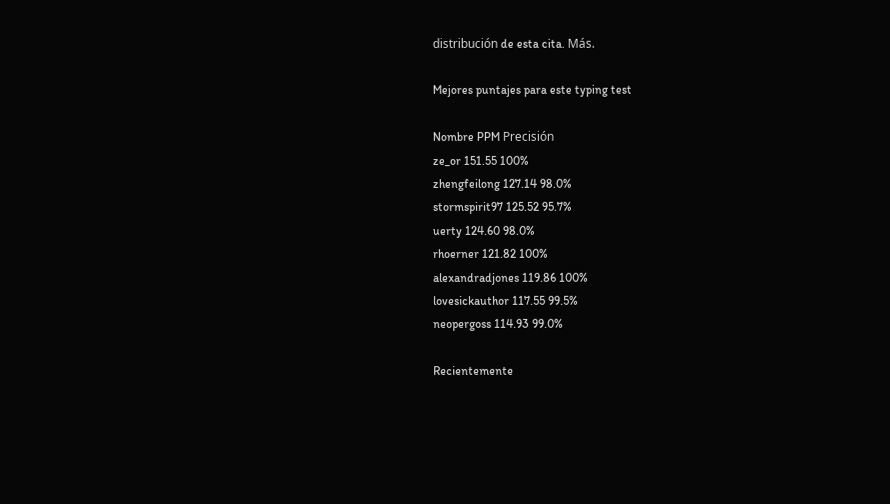distribución de esta cita. Más.

Mejores puntajes para este typing test

Nombre PPM Precisión
ze_or 151.55 100%
zhengfeilong 127.14 98.0%
stormspirit97 125.52 95.7%
uerty 124.60 98.0%
rhoerner 121.82 100%
alexandradjones 119.86 100%
lovesickauthor 117.55 99.5%
neopergoss 114.93 99.0%

Recientemente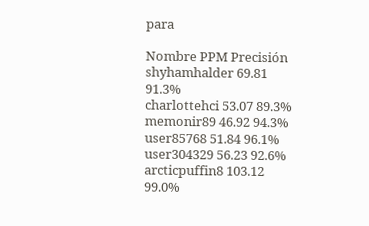para

Nombre PPM Precisión
shyhamhalder 69.81 91.3%
charlottehci 53.07 89.3%
memonir89 46.92 94.3%
user85768 51.84 96.1%
user304329 56.23 92.6%
arcticpuffin8 103.12 99.0%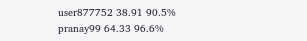user877752 38.91 90.5%
pranay99 64.33 96.6%